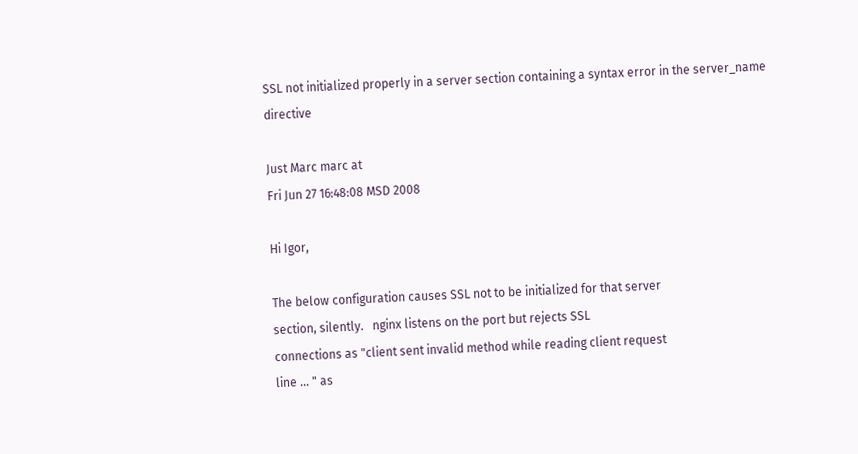SSL not initialized properly in a server section containing a syntax error in the server_name directive

Just Marc marc at
Fri Jun 27 16:48:08 MSD 2008

Hi Igor,

The below configuration causes SSL not to be initialized for that server
section, silently.   nginx listens on the port but rejects SSL
connections as "client sent invalid method while reading client request
line ... " as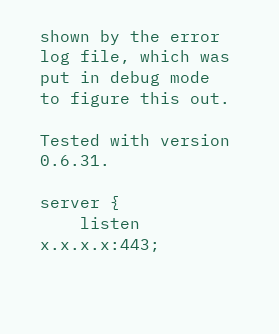shown by the error log file, which was put in debug mode
to figure this out.

Tested with version 0.6.31.

server {
    listen x.x.x.x:443;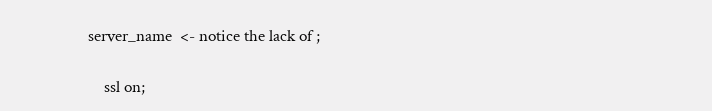server_name  <- notice the lack of ;

    ssl on;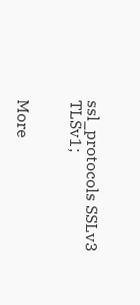ssl_protocols SSLv3 TLSv1;


More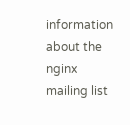information about the nginx mailing list